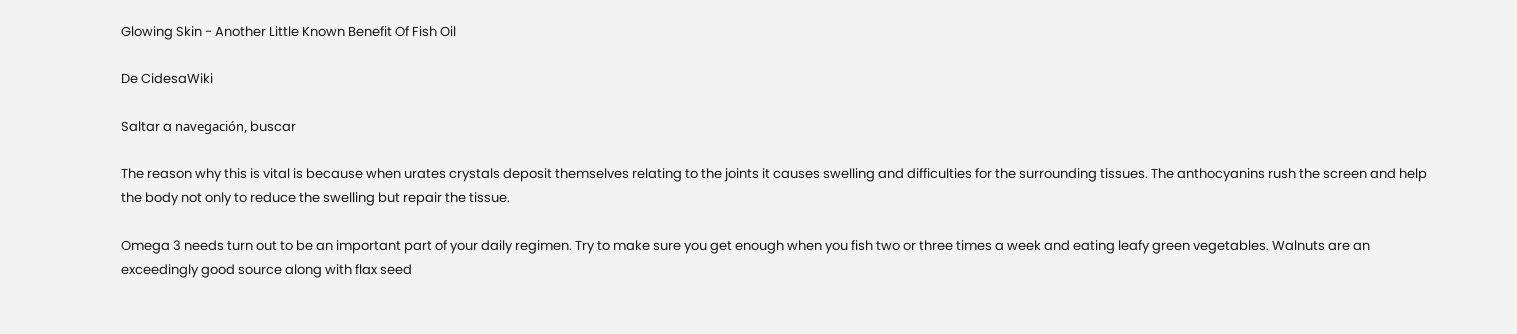Glowing Skin - Another Little Known Benefit Of Fish Oil

De CidesaWiki

Saltar a navegación, buscar

The reason why this is vital is because when urates crystals deposit themselves relating to the joints it causes swelling and difficulties for the surrounding tissues. The anthocyanins rush the screen and help the body not only to reduce the swelling but repair the tissue.

Omega 3 needs turn out to be an important part of your daily regimen. Try to make sure you get enough when you fish two or three times a week and eating leafy green vegetables. Walnuts are an exceedingly good source along with flax seed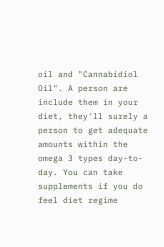oil and "Cannabidiol Oil". A person are include them in your diet, they'll surely a person to get adequate amounts within the omega 3 types day-to-day. You can take supplements if you do feel diet regime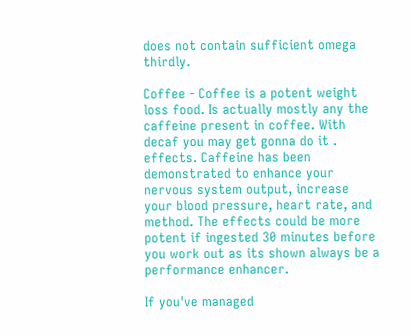does not contain sufficient omega thirdly.

Coffee - Coffee is a potent weight loss food. Is actually mostly any the caffeine present in coffee. With decaf you may get gonna do it . effects. Caffeine has been demonstrated to enhance your nervous system output, increase your blood pressure, heart rate, and method. The effects could be more potent if ingested 30 minutes before you work out as its shown always be a performance enhancer.

If you've managed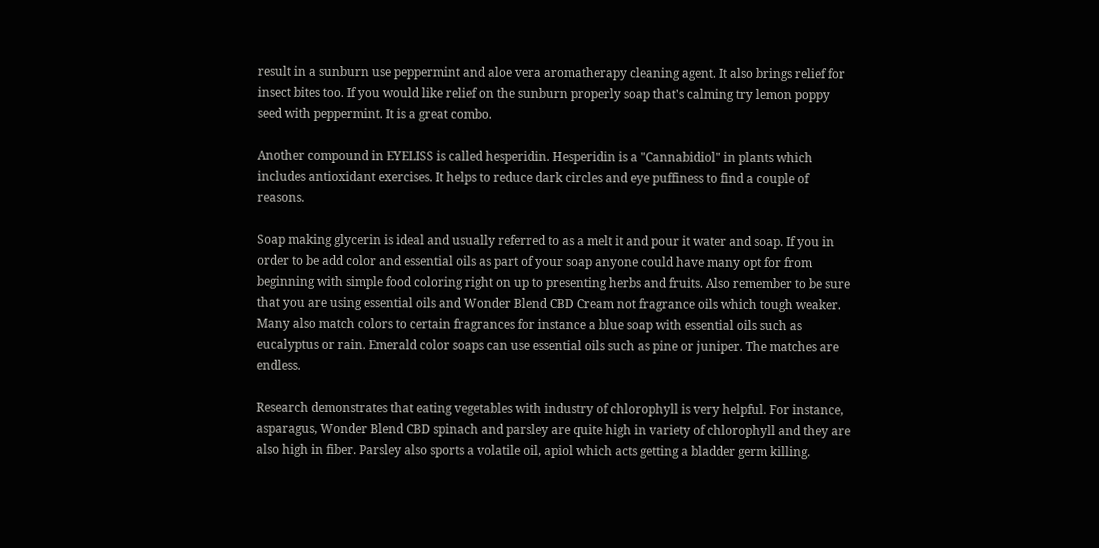result in a sunburn use peppermint and aloe vera aromatherapy cleaning agent. It also brings relief for insect bites too. If you would like relief on the sunburn properly soap that's calming try lemon poppy seed with peppermint. It is a great combo.

Another compound in EYELISS is called hesperidin. Hesperidin is a "Cannabidiol" in plants which includes antioxidant exercises. It helps to reduce dark circles and eye puffiness to find a couple of reasons.

Soap making glycerin is ideal and usually referred to as a melt it and pour it water and soap. If you in order to be add color and essential oils as part of your soap anyone could have many opt for from beginning with simple food coloring right on up to presenting herbs and fruits. Also remember to be sure that you are using essential oils and Wonder Blend CBD Cream not fragrance oils which tough weaker. Many also match colors to certain fragrances for instance a blue soap with essential oils such as eucalyptus or rain. Emerald color soaps can use essential oils such as pine or juniper. The matches are endless.

Research demonstrates that eating vegetables with industry of chlorophyll is very helpful. For instance, asparagus, Wonder Blend CBD spinach and parsley are quite high in variety of chlorophyll and they are also high in fiber. Parsley also sports a volatile oil, apiol which acts getting a bladder germ killing.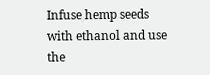Infuse hemp seeds with ethanol and use the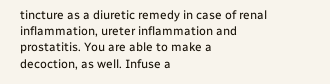tincture as a diuretic remedy in case of renal inflammation, ureter inflammation and prostatitis. You are able to make a decoction, as well. Infuse a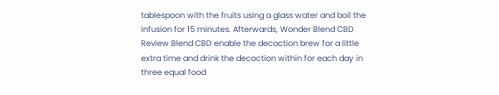tablespoon with the fruits using a glass water and boil the infusion for 15 minutes. Afterwards, Wonder Blend CBD Review Blend CBD enable the decoction brew for a little extra time and drink the decoction within for each day in three equal food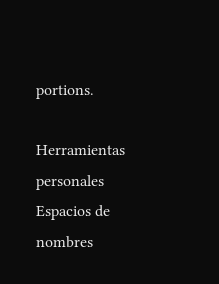portions.

Herramientas personales
Espacios de nombres